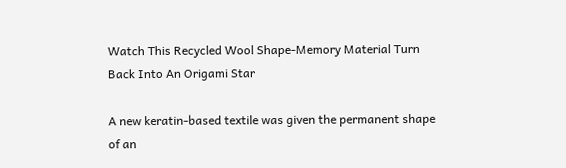Watch This Recycled Wool Shape-Memory Material Turn Back Into An Origami Star

A new keratin-based textile was given the permanent shape of an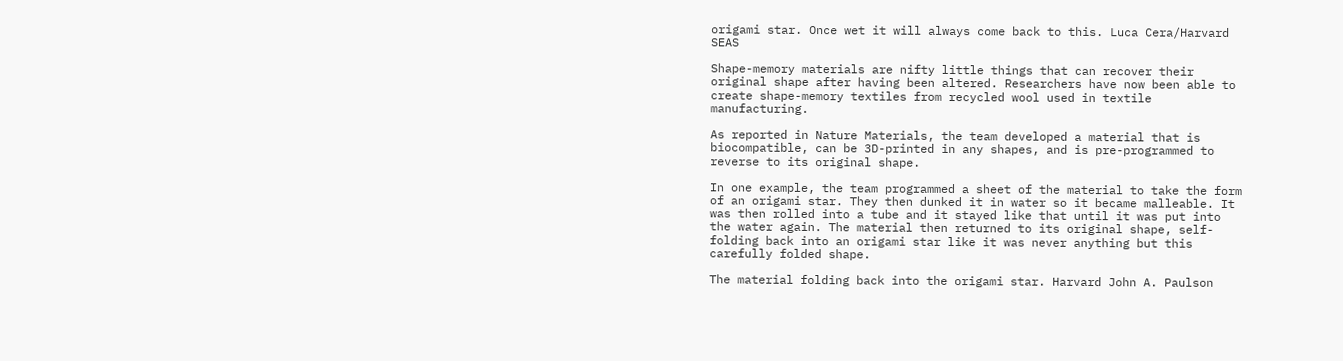origami star. Once wet it will always come back to this. Luca Cera/Harvard SEAS

Shape-memory materials are nifty little things that can recover their original shape after having been altered. Researchers have now been able to create shape-memory textiles from recycled wool used in textile manufacturing.

As reported in Nature Materials, the team developed a material that is biocompatible, can be 3D-printed in any shapes, and is pre-programmed to reverse to its original shape.

In one example, the team programmed a sheet of the material to take the form of an origami star. They then dunked it in water so it became malleable. It was then rolled into a tube and it stayed like that until it was put into the water again. The material then returned to its original shape, self-folding back into an origami star like it was never anything but this carefully folded shape.

The material folding back into the origami star. Harvard John A. Paulson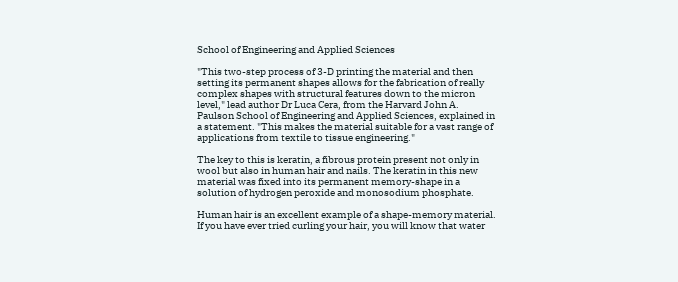School of Engineering and Applied Sciences

"This two-step process of 3-D printing the material and then setting its permanent shapes allows for the fabrication of really complex shapes with structural features down to the micron level," lead author Dr Luca Cera, from the Harvard John A. Paulson School of Engineering and Applied Sciences, explained in a statement. "This makes the material suitable for a vast range of applications from textile to tissue engineering."

The key to this is keratin, a fibrous protein present not only in wool but also in human hair and nails. The keratin in this new material was fixed into its permanent memory-shape in a solution of hydrogen peroxide and monosodium phosphate.

Human hair is an excellent example of a shape-memory material. If you have ever tried curling your hair, you will know that water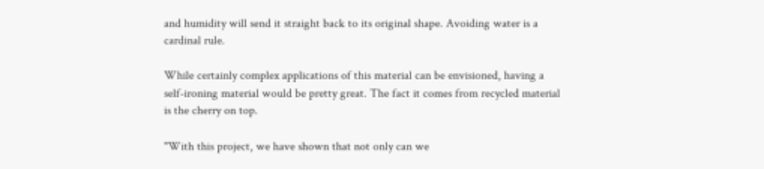and humidity will send it straight back to its original shape. Avoiding water is a cardinal rule.

While certainly complex applications of this material can be envisioned, having a self-ironing material would be pretty great. The fact it comes from recycled material is the cherry on top.

"With this project, we have shown that not only can we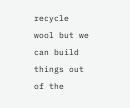recycle wool but we can build things out of the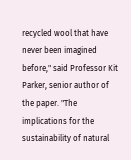recycled wool that have never been imagined before," said Professor Kit Parker, senior author of the paper. "The implications for the sustainability of natural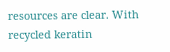resources are clear. With recycled keratin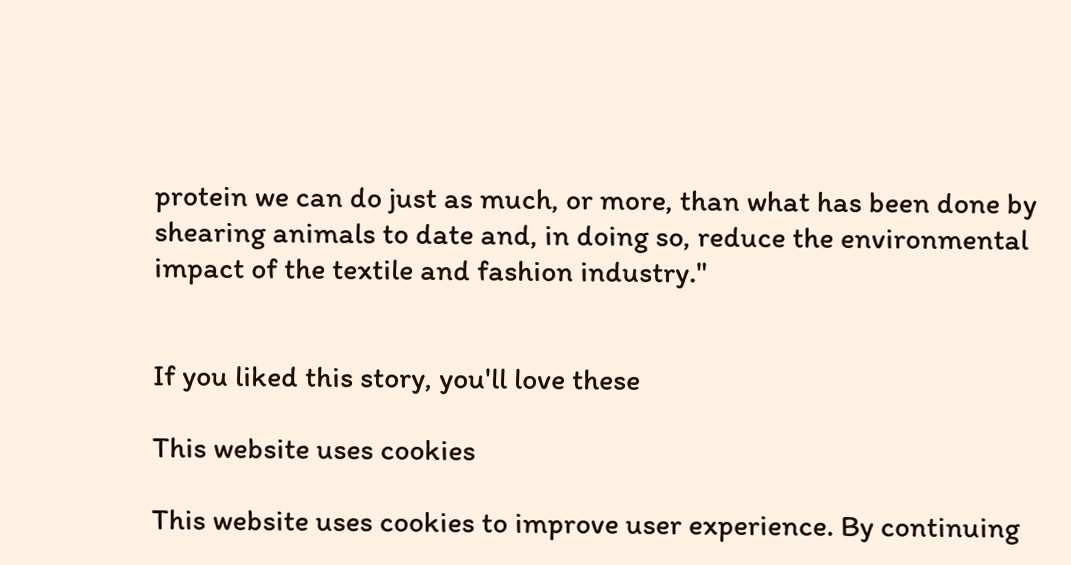protein we can do just as much, or more, than what has been done by shearing animals to date and, in doing so, reduce the environmental impact of the textile and fashion industry."


If you liked this story, you'll love these

This website uses cookies

This website uses cookies to improve user experience. By continuing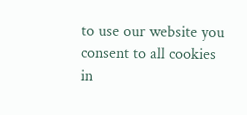to use our website you consent to all cookies in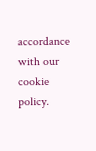accordance with our cookie policy.